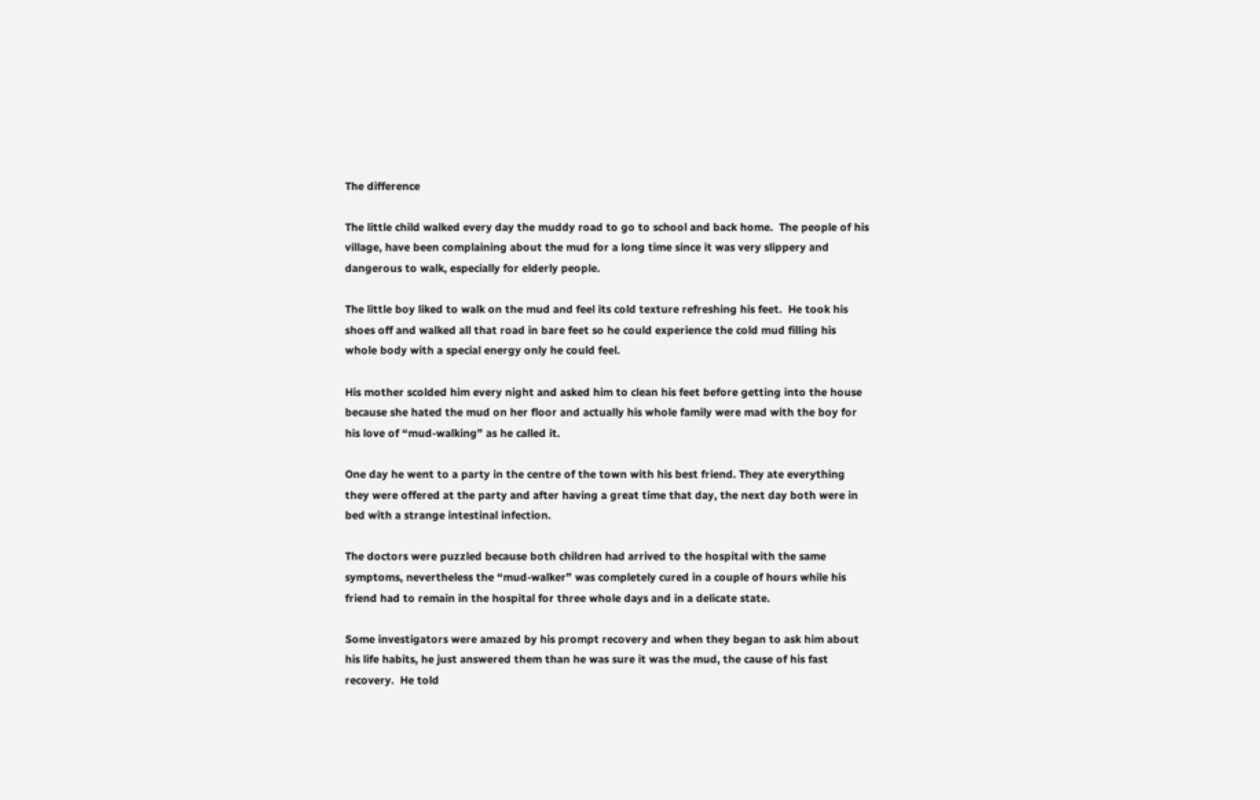The difference

The little child walked every day the muddy road to go to school and back home.  The people of his village, have been complaining about the mud for a long time since it was very slippery and dangerous to walk, especially for elderly people.

The little boy liked to walk on the mud and feel its cold texture refreshing his feet.  He took his shoes off and walked all that road in bare feet so he could experience the cold mud filling his whole body with a special energy only he could feel.

His mother scolded him every night and asked him to clean his feet before getting into the house because she hated the mud on her floor and actually his whole family were mad with the boy for his love of “mud-walking” as he called it.

One day he went to a party in the centre of the town with his best friend. They ate everything they were offered at the party and after having a great time that day, the next day both were in bed with a strange intestinal infection.

The doctors were puzzled because both children had arrived to the hospital with the same symptoms, nevertheless the “mud-walker” was completely cured in a couple of hours while his friend had to remain in the hospital for three whole days and in a delicate state.

Some investigators were amazed by his prompt recovery and when they began to ask him about his life habits, he just answered them than he was sure it was the mud, the cause of his fast recovery.  He told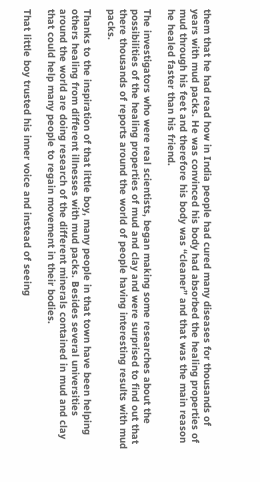them that he had read how in India people had cured many diseases for thousands of years with mud packs. He was convinced his body had absorbed the healing properties of mud through his feet and therefore his body was “cleaner” and that was the main reason he healed faster than his friend.

The investigators who were real scientists, began making some researches about the possibilities of the healing properties of mud and clay and were surprised to find out that there thousands of reports around the world of people having interesting results with mud packs.

Thanks to the inspiration of that little boy, many people in that town have been helping others healing from different illnesses with mud packs. Besides several universities around the world are doing research of the different minerals contained in mud and clay that could help many people to regain movement in their bodies.

That little boy trusted his inner voice and instead of seeing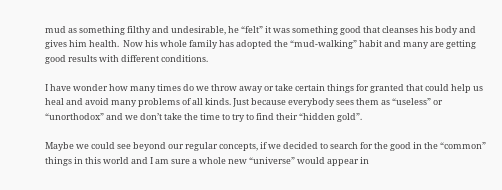mud as something filthy and undesirable, he “felt” it was something good that cleanses his body and gives him health.  Now his whole family has adopted the “mud-walking” habit and many are getting good results with different conditions.

I have wonder how many times do we throw away or take certain things for granted that could help us heal and avoid many problems of all kinds. Just because everybody sees them as “useless” or “unorthodox” and we don’t take the time to try to find their “hidden gold”.

Maybe we could see beyond our regular concepts, if we decided to search for the good in the “common” things in this world and I am sure a whole new “universe” would appear in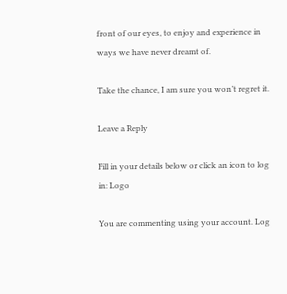front of our eyes, to enjoy and experience in ways we have never dreamt of.

Take the chance, I am sure you won’t regret it.

Leave a Reply

Fill in your details below or click an icon to log in: Logo

You are commenting using your account. Log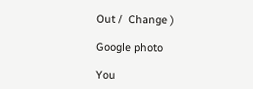Out /  Change )

Google photo

You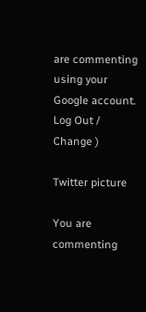are commenting using your Google account. Log Out /  Change )

Twitter picture

You are commenting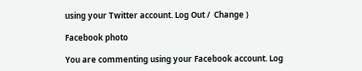using your Twitter account. Log Out /  Change )

Facebook photo

You are commenting using your Facebook account. Log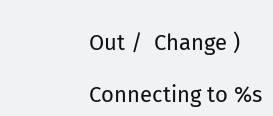Out /  Change )

Connecting to %s